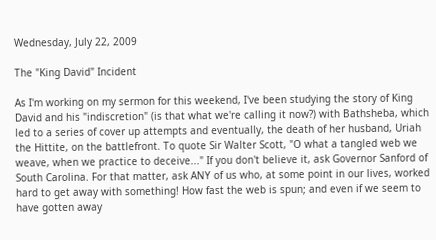Wednesday, July 22, 2009

The "King David" Incident

As I'm working on my sermon for this weekend, I've been studying the story of King David and his "indiscretion" (is that what we're calling it now?) with Bathsheba, which led to a series of cover up attempts and eventually, the death of her husband, Uriah the Hittite, on the battlefront. To quote Sir Walter Scott, "O what a tangled web we weave, when we practice to deceive..." If you don't believe it, ask Governor Sanford of South Carolina. For that matter, ask ANY of us who, at some point in our lives, worked hard to get away with something! How fast the web is spun; and even if we seem to have gotten away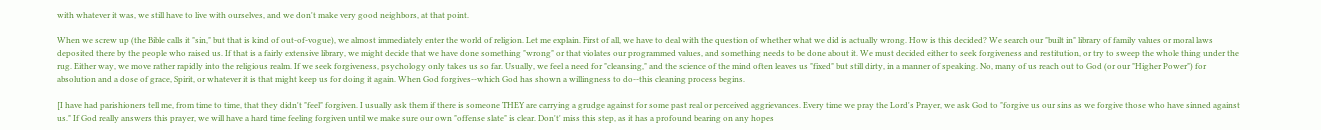with whatever it was, we still have to live with ourselves, and we don't make very good neighbors, at that point.

When we screw up (the Bible calls it "sin," but that is kind of out-of-vogue), we almost immediately enter the world of religion. Let me explain. First of all, we have to deal with the question of whether what we did is actually wrong. How is this decided? We search our "built in" library of family values or moral laws deposited there by the people who raised us. If that is a fairly extensive library, we might decide that we have done something "wrong" or that violates our programmed values, and something needs to be done about it. We must decided either to seek forgiveness and restitution, or try to sweep the whole thing under the rug. Either way, we move rather rapidly into the religious realm. If we seek forgiveness, psychology only takes us so far. Usually, we feel a need for "cleansing," and the science of the mind often leaves us "fixed" but still dirty, in a manner of speaking. No, many of us reach out to God (or our "Higher Power") for absolution and a dose of grace, Spirit, or whatever it is that might keep us for doing it again. When God forgives--which God has shown a willingness to do--this cleaning process begins.

[I have had parishioners tell me, from time to time, that they didn't "feel" forgiven. I usually ask them if there is someone THEY are carrying a grudge against for some past real or perceived aggrievances. Every time we pray the Lord's Prayer, we ask God to "forgive us our sins as we forgive those who have sinned against us." If God really answers this prayer, we will have a hard time feeling forgiven until we make sure our own "offense slate" is clear. Don't' miss this step, as it has a profound bearing on any hopes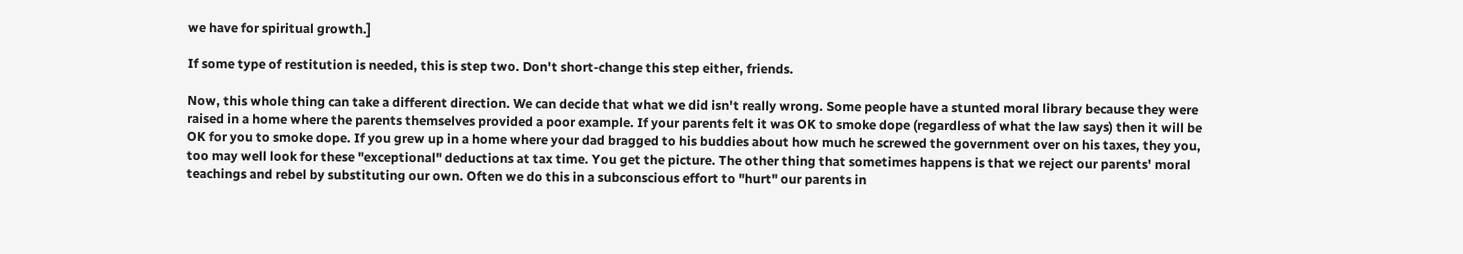we have for spiritual growth.]

If some type of restitution is needed, this is step two. Don't short-change this step either, friends.

Now, this whole thing can take a different direction. We can decide that what we did isn't really wrong. Some people have a stunted moral library because they were raised in a home where the parents themselves provided a poor example. If your parents felt it was OK to smoke dope (regardless of what the law says) then it will be OK for you to smoke dope. If you grew up in a home where your dad bragged to his buddies about how much he screwed the government over on his taxes, they you, too may well look for these "exceptional" deductions at tax time. You get the picture. The other thing that sometimes happens is that we reject our parents' moral teachings and rebel by substituting our own. Often we do this in a subconscious effort to "hurt" our parents in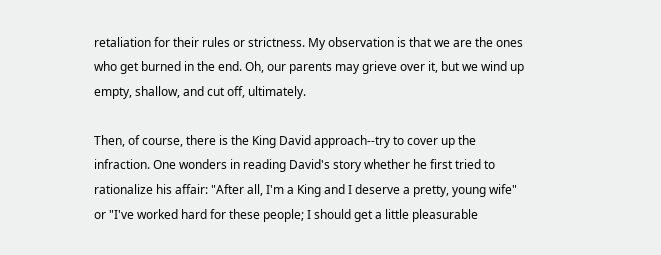retaliation for their rules or strictness. My observation is that we are the ones who get burned in the end. Oh, our parents may grieve over it, but we wind up empty, shallow, and cut off, ultimately.

Then, of course, there is the King David approach--try to cover up the infraction. One wonders in reading David's story whether he first tried to rationalize his affair: "After all, I'm a King and I deserve a pretty, young wife" or "I've worked hard for these people; I should get a little pleasurable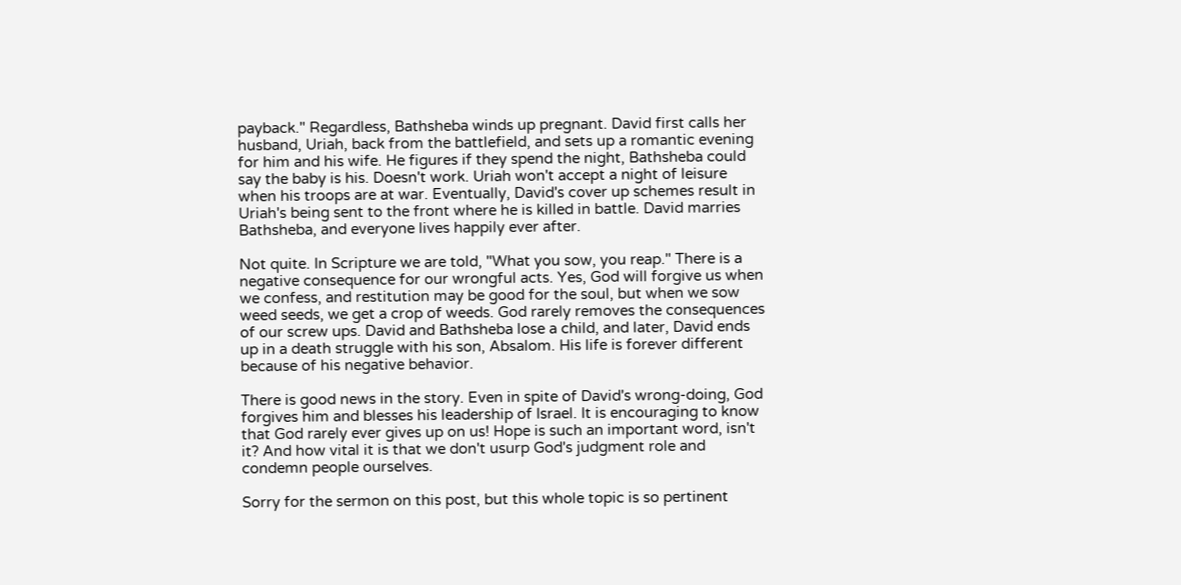payback." Regardless, Bathsheba winds up pregnant. David first calls her husband, Uriah, back from the battlefield, and sets up a romantic evening for him and his wife. He figures if they spend the night, Bathsheba could say the baby is his. Doesn't work. Uriah won't accept a night of leisure when his troops are at war. Eventually, David's cover up schemes result in Uriah's being sent to the front where he is killed in battle. David marries Bathsheba, and everyone lives happily ever after.

Not quite. In Scripture we are told, "What you sow, you reap." There is a negative consequence for our wrongful acts. Yes, God will forgive us when we confess, and restitution may be good for the soul, but when we sow weed seeds, we get a crop of weeds. God rarely removes the consequences of our screw ups. David and Bathsheba lose a child, and later, David ends up in a death struggle with his son, Absalom. His life is forever different because of his negative behavior.

There is good news in the story. Even in spite of David's wrong-doing, God forgives him and blesses his leadership of Israel. It is encouraging to know that God rarely ever gives up on us! Hope is such an important word, isn't it? And how vital it is that we don't usurp God's judgment role and condemn people ourselves.

Sorry for the sermon on this post, but this whole topic is so pertinent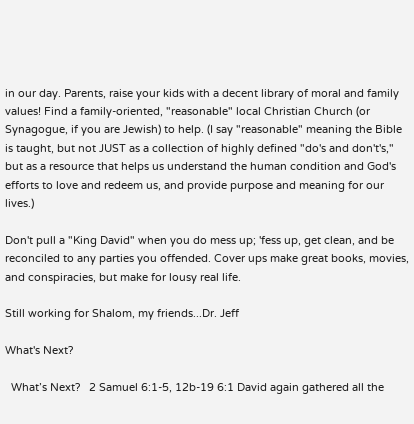in our day. Parents, raise your kids with a decent library of moral and family values! Find a family-oriented, "reasonable" local Christian Church (or Synagogue, if you are Jewish) to help. (I say "reasonable" meaning the Bible is taught, but not JUST as a collection of highly defined "do's and don't's," but as a resource that helps us understand the human condition and God's efforts to love and redeem us, and provide purpose and meaning for our lives.)

Don't pull a "King David" when you do mess up; 'fess up, get clean, and be reconciled to any parties you offended. Cover ups make great books, movies, and conspiracies, but make for lousy real life.

Still working for Shalom, my friends...Dr. Jeff

What's Next?

  What’s Next?   2 Samuel 6:1-5, 12b-19 6:1 David again gathered all the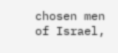chosen men of Israel,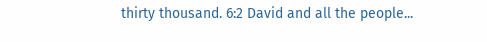thirty thousand. 6:2 David and all the people...